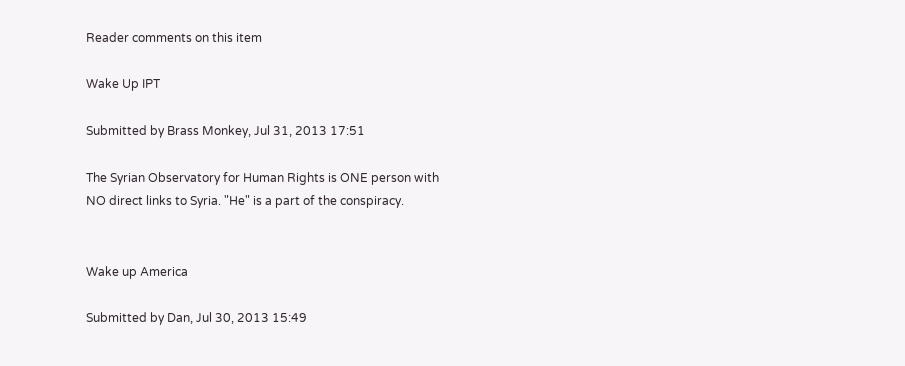Reader comments on this item

Wake Up IPT

Submitted by Brass Monkey, Jul 31, 2013 17:51

The Syrian Observatory for Human Rights is ONE person with NO direct links to Syria. "He" is a part of the conspiracy.


Wake up America

Submitted by Dan, Jul 30, 2013 15:49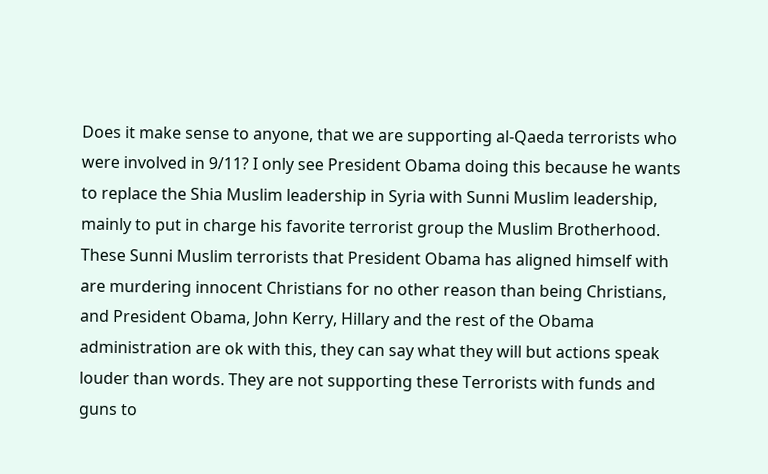Does it make sense to anyone, that we are supporting al-Qaeda terrorists who were involved in 9/11? I only see President Obama doing this because he wants to replace the Shia Muslim leadership in Syria with Sunni Muslim leadership, mainly to put in charge his favorite terrorist group the Muslim Brotherhood. These Sunni Muslim terrorists that President Obama has aligned himself with are murdering innocent Christians for no other reason than being Christians, and President Obama, John Kerry, Hillary and the rest of the Obama administration are ok with this, they can say what they will but actions speak louder than words. They are not supporting these Terrorists with funds and guns to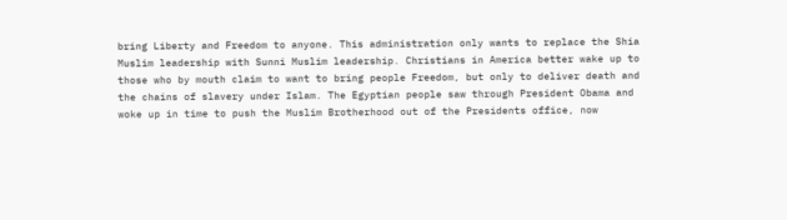bring Liberty and Freedom to anyone. This administration only wants to replace the Shia Muslim leadership with Sunni Muslim leadership. Christians in America better wake up to those who by mouth claim to want to bring people Freedom, but only to deliver death and the chains of slavery under Islam. The Egyptian people saw through President Obama and woke up in time to push the Muslim Brotherhood out of the Presidents office, now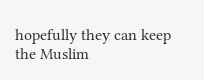hopefully they can keep the Muslim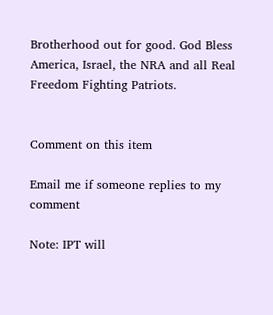Brotherhood out for good. God Bless America, Israel, the NRA and all Real Freedom Fighting Patriots.


Comment on this item

Email me if someone replies to my comment

Note: IPT will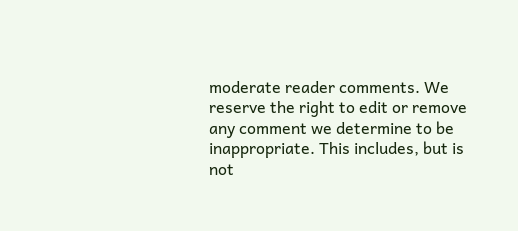moderate reader comments. We reserve the right to edit or remove any comment we determine to be inappropriate. This includes, but is not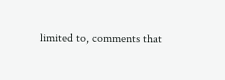limited to, comments that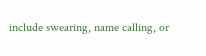include swearing, name calling, or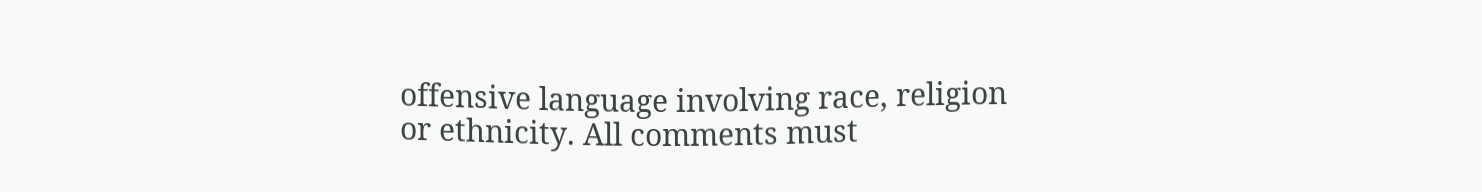offensive language involving race, religion or ethnicity. All comments must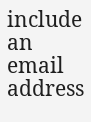include an email address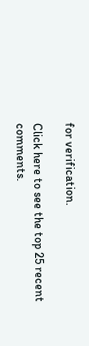for verification.

Click here to see the top 25 recent comments.